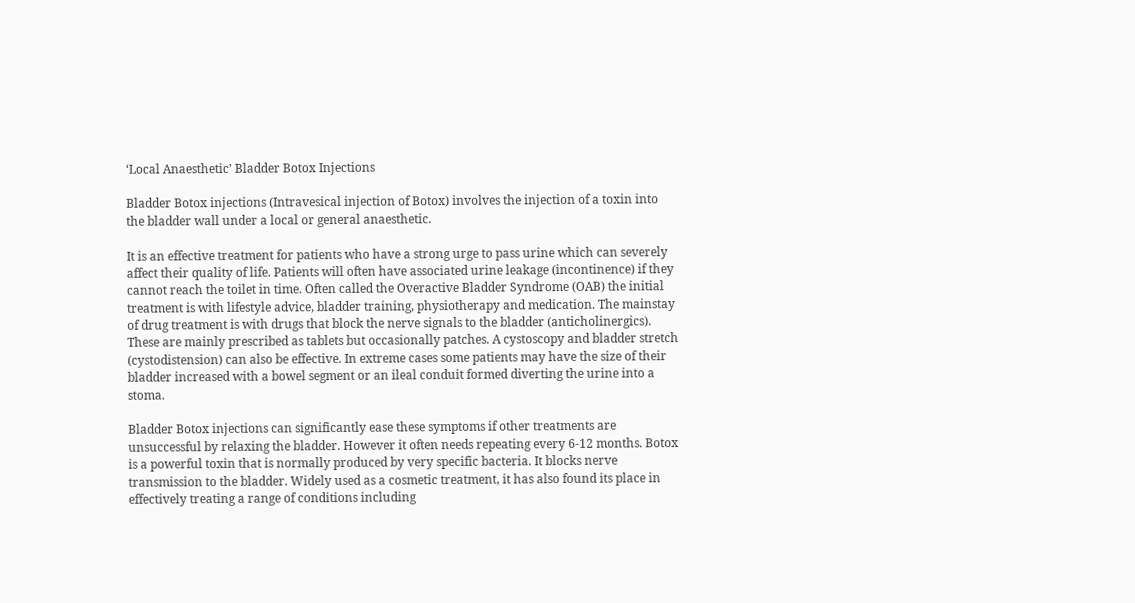‘Local Anaesthetic’ Bladder Botox Injections

Bladder Botox injections (Intravesical injection of Botox) involves the injection of a toxin into the bladder wall under a local or general anaesthetic.

It is an effective treatment for patients who have a strong urge to pass urine which can severely affect their quality of life. Patients will often have associated urine leakage (incontinence) if they cannot reach the toilet in time. Often called the Overactive Bladder Syndrome (OAB) the initial treatment is with lifestyle advice, bladder training, physiotherapy and medication. The mainstay of drug treatment is with drugs that block the nerve signals to the bladder (anticholinergics). These are mainly prescribed as tablets but occasionally patches. A cystoscopy and bladder stretch (cystodistension) can also be effective. In extreme cases some patients may have the size of their bladder increased with a bowel segment or an ileal conduit formed diverting the urine into a stoma.

Bladder Botox injections can significantly ease these symptoms if other treatments are unsuccessful by relaxing the bladder. However it often needs repeating every 6-12 months. Botox is a powerful toxin that is normally produced by very specific bacteria. It blocks nerve transmission to the bladder. Widely used as a cosmetic treatment, it has also found its place in effectively treating a range of conditions including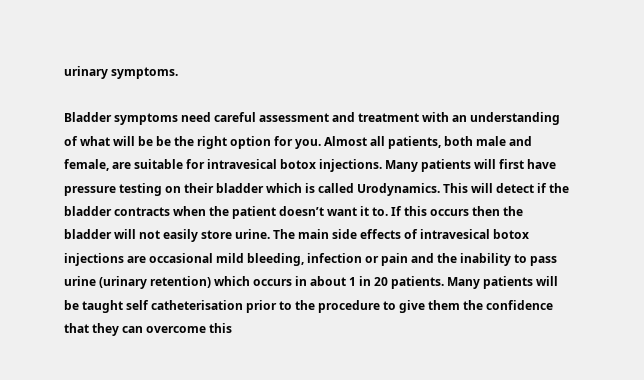urinary symptoms.

Bladder symptoms need careful assessment and treatment with an understanding of what will be be the right option for you. Almost all patients, both male and female, are suitable for intravesical botox injections. Many patients will first have pressure testing on their bladder which is called Urodynamics. This will detect if the bladder contracts when the patient doesn’t want it to. If this occurs then the bladder will not easily store urine. The main side effects of intravesical botox injections are occasional mild bleeding, infection or pain and the inability to pass urine (urinary retention) which occurs in about 1 in 20 patients. Many patients will be taught self catheterisation prior to the procedure to give them the confidence that they can overcome this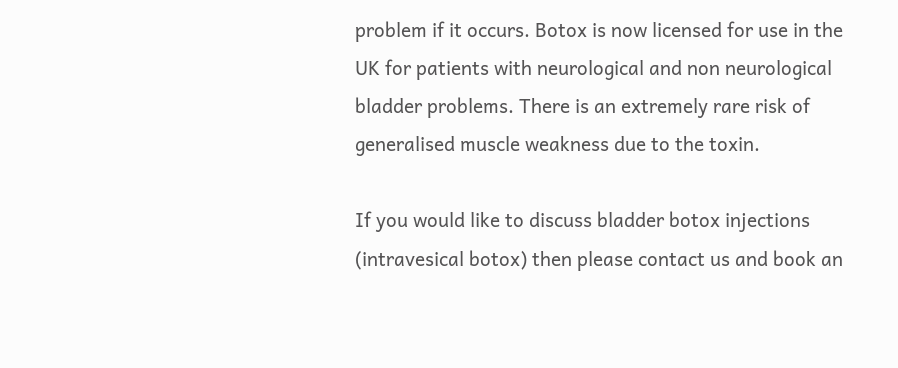problem if it occurs. Botox is now licensed for use in the UK for patients with neurological and non neurological bladder problems. There is an extremely rare risk of generalised muscle weakness due to the toxin.

If you would like to discuss bladder botox injections (intravesical botox) then please contact us and book an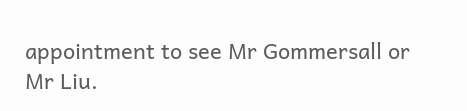appointment to see Mr Gommersall or Mr Liu.